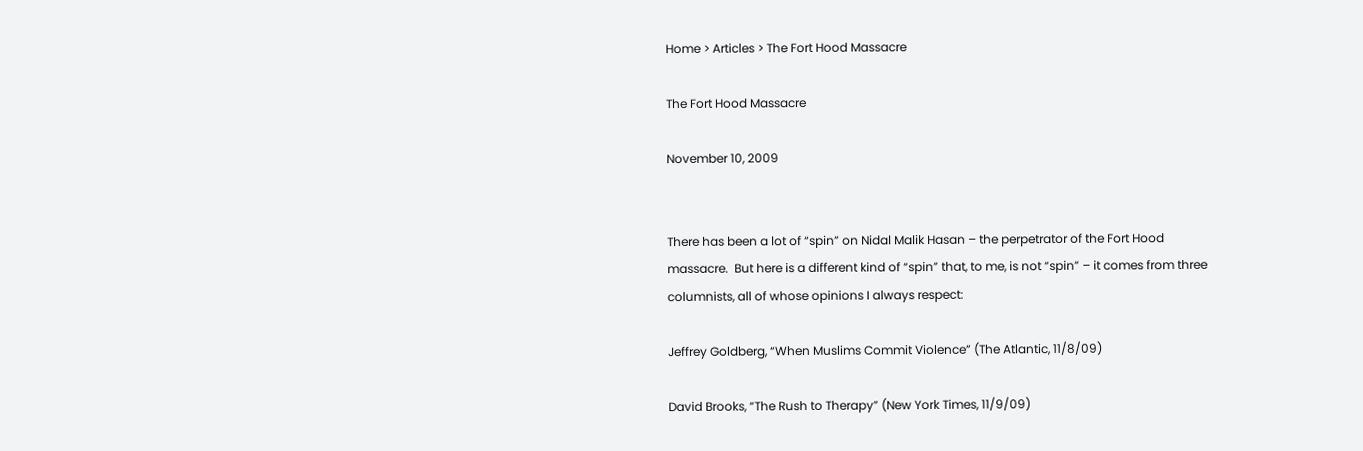Home > Articles > The Fort Hood Massacre

The Fort Hood Massacre

November 10, 2009


There has been a lot of “spin” on Nidal Malik Hasan – the perpetrator of the Fort Hood massacre.  But here is a different kind of “spin” that, to me, is not “spin” – it comes from three columnists, all of whose opinions I always respect:

Jeffrey Goldberg, “When Muslims Commit Violence” (The Atlantic, 11/8/09)

David Brooks, “The Rush to Therapy” (New York Times, 11/9/09)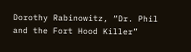Dorothy Rabinowitz, “Dr. Phil and the Fort Hood Killer”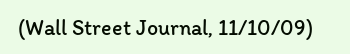(Wall Street Journal, 11/10/09)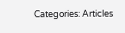Categories: Articles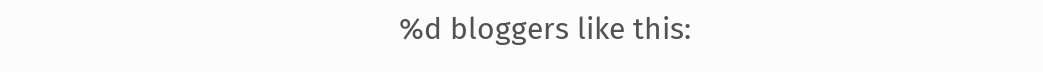%d bloggers like this: